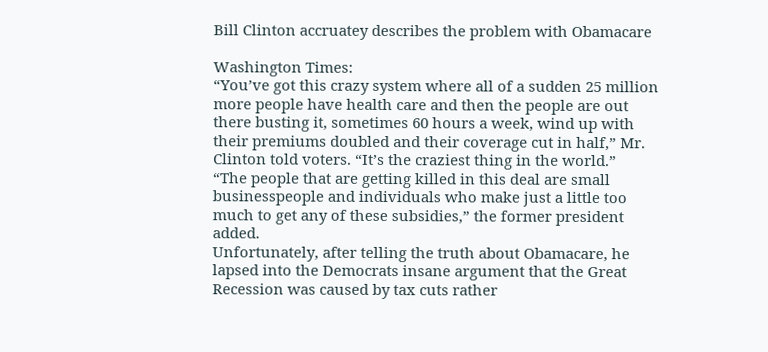Bill Clinton accruatey describes the problem with Obamacare

Washington Times:
“You’ve got this crazy system where all of a sudden 25 million more people have health care and then the people are out there busting it, sometimes 60 hours a week, wind up with their premiums doubled and their coverage cut in half,” Mr. Clinton told voters. “It’s the craziest thing in the world.”
“The people that are getting killed in this deal are small businesspeople and individuals who make just a little too much to get any of these subsidies,” the former president added.
Unfortunately, after telling the truth about Obamacare, he lapsed into the Democrats insane argument that the Great Recession was caused by tax cuts rather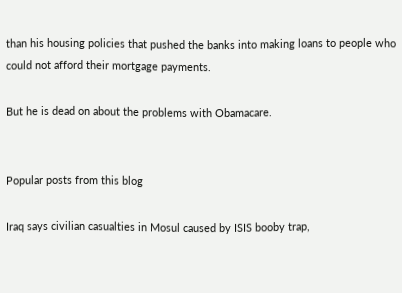than his housing policies that pushed the banks into making loans to people who could not afford their mortgage payments.

But he is dead on about the problems with Obamacare.


Popular posts from this blog

Iraq says civilian casualties in Mosul caused by ISIS booby trap,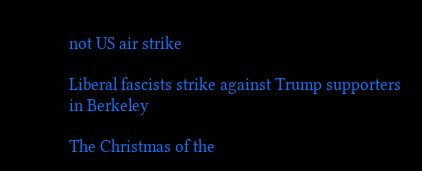not US air strike

Liberal fascists strike against Trump supporters in Berkeley

The Christmas of the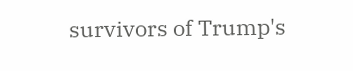survivors of Trump's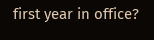first year in office?